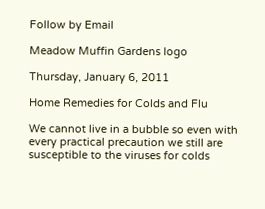Follow by Email

Meadow Muffin Gardens logo

Thursday, January 6, 2011

Home Remedies for Colds and Flu

We cannot live in a bubble so even with every practical precaution we still are susceptible to the viruses for colds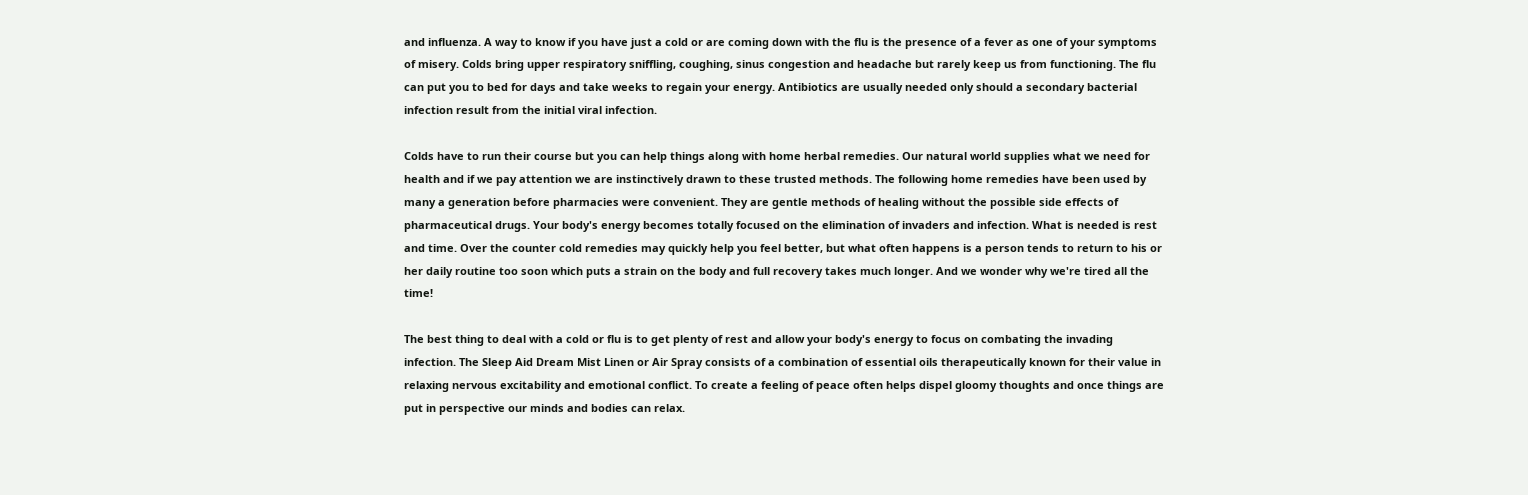and influenza. A way to know if you have just a cold or are coming down with the flu is the presence of a fever as one of your symptoms of misery. Colds bring upper respiratory sniffling, coughing, sinus congestion and headache but rarely keep us from functioning. The flu can put you to bed for days and take weeks to regain your energy. Antibiotics are usually needed only should a secondary bacterial infection result from the initial viral infection.

Colds have to run their course but you can help things along with home herbal remedies. Our natural world supplies what we need for health and if we pay attention we are instinctively drawn to these trusted methods. The following home remedies have been used by many a generation before pharmacies were convenient. They are gentle methods of healing without the possible side effects of pharmaceutical drugs. Your body's energy becomes totally focused on the elimination of invaders and infection. What is needed is rest and time. Over the counter cold remedies may quickly help you feel better, but what often happens is a person tends to return to his or her daily routine too soon which puts a strain on the body and full recovery takes much longer. And we wonder why we're tired all the time!

The best thing to deal with a cold or flu is to get plenty of rest and allow your body's energy to focus on combating the invading infection. The Sleep Aid Dream Mist Linen or Air Spray consists of a combination of essential oils therapeutically known for their value in relaxing nervous excitability and emotional conflict. To create a feeling of peace often helps dispel gloomy thoughts and once things are put in perspective our minds and bodies can relax.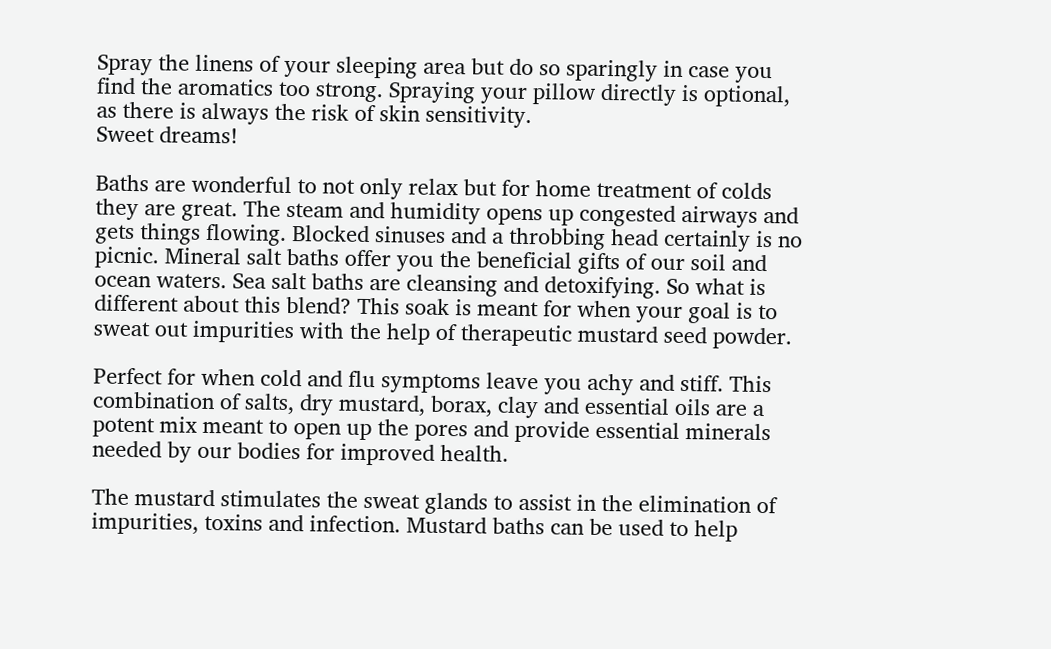Spray the linens of your sleeping area but do so sparingly in case you find the aromatics too strong. Spraying your pillow directly is optional, as there is always the risk of skin sensitivity.
Sweet dreams!

Baths are wonderful to not only relax but for home treatment of colds they are great. The steam and humidity opens up congested airways and gets things flowing. Blocked sinuses and a throbbing head certainly is no picnic. Mineral salt baths offer you the beneficial gifts of our soil and ocean waters. Sea salt baths are cleansing and detoxifying. So what is different about this blend? This soak is meant for when your goal is to sweat out impurities with the help of therapeutic mustard seed powder.

Perfect for when cold and flu symptoms leave you achy and stiff. This combination of salts, dry mustard, borax, clay and essential oils are a potent mix meant to open up the pores and provide essential minerals needed by our bodies for improved health.

The mustard stimulates the sweat glands to assist in the elimination of impurities, toxins and infection. Mustard baths can be used to help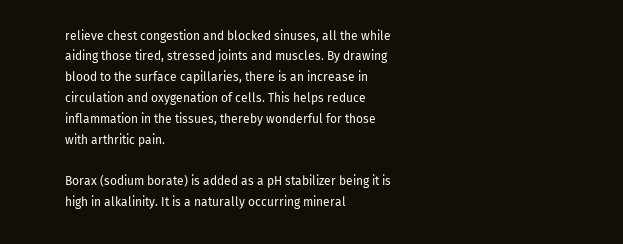relieve chest congestion and blocked sinuses, all the while aiding those tired, stressed joints and muscles. By drawing blood to the surface capillaries, there is an increase in circulation and oxygenation of cells. This helps reduce inflammation in the tissues, thereby wonderful for those with arthritic pain.

Borax (sodium borate) is added as a pH stabilizer being it is high in alkalinity. It is a naturally occurring mineral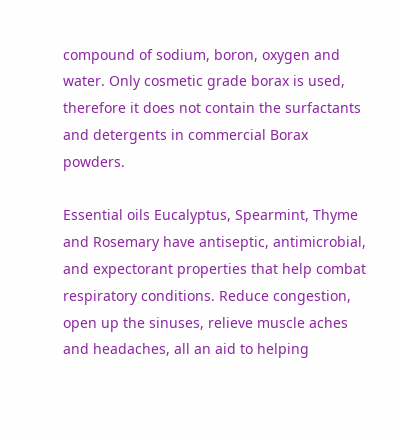compound of sodium, boron, oxygen and water. Only cosmetic grade borax is used, therefore it does not contain the surfactants and detergents in commercial Borax powders.

Essential oils Eucalyptus, Spearmint, Thyme and Rosemary have antiseptic, antimicrobial, and expectorant properties that help combat respiratory conditions. Reduce congestion, open up the sinuses, relieve muscle aches and headaches, all an aid to helping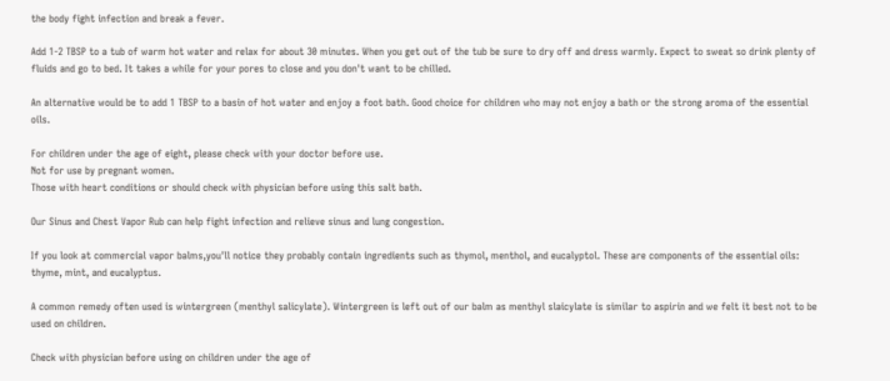the body fight infection and break a fever.

Add 1-2 TBSP to a tub of warm hot water and relax for about 30 minutes. When you get out of the tub be sure to dry off and dress warmly. Expect to sweat so drink plenty of fluids and go to bed. It takes a while for your pores to close and you don't want to be chilled.

An alternative would be to add 1 TBSP to a basin of hot water and enjoy a foot bath. Good choice for children who may not enjoy a bath or the strong aroma of the essential oils.

For children under the age of eight, please check with your doctor before use.
Not for use by pregnant women.
Those with heart conditions or should check with physician before using this salt bath.

Our Sinus and Chest Vapor Rub can help fight infection and relieve sinus and lung congestion.

If you look at commercial vapor balms,you'll notice they probably contain ingredients such as thymol, menthol, and eucalyptol. These are components of the essential oils: thyme, mint, and eucalyptus.

A common remedy often used is wintergreen (menthyl salicylate). Wintergreen is left out of our balm as menthyl slaicylate is similar to aspirin and we felt it best not to be used on children.

Check with physician before using on children under the age of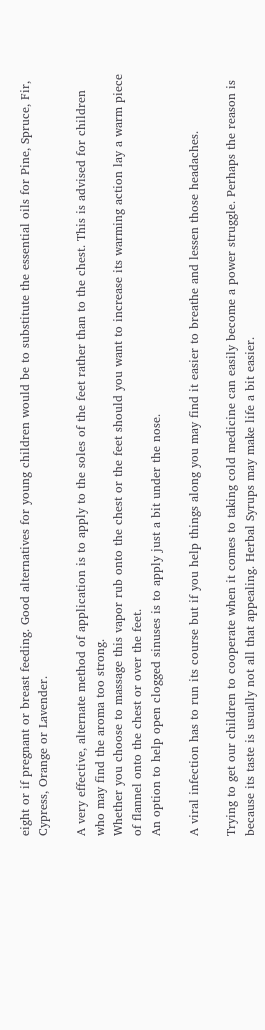eight or if pregnant or breast feeding. Good alternatives for young children would be to substitute the essential oils for Pine, Spruce, Fir, Cypress, Orange or Lavender.

A very effective, alternate method of application is to apply to the soles of the feet rather than to the chest. This is advised for children who may find the aroma too strong.
Whether you choose to massage this vapor rub onto the chest or the feet should you want to increase its warming action lay a warm piece of flannel onto the chest or over the feet.
An option to help open clogged sinuses is to apply just a bit under the nose.

A viral infection has to run its course but if you help things along you may find it easier to breathe and lessen those headaches.

Trying to get our children to cooperate when it comes to taking cold medicine can easily become a power struggle. Perhaps the reason is because its taste is usually not all that appealing. Herbal Syrups may make life a bit easier.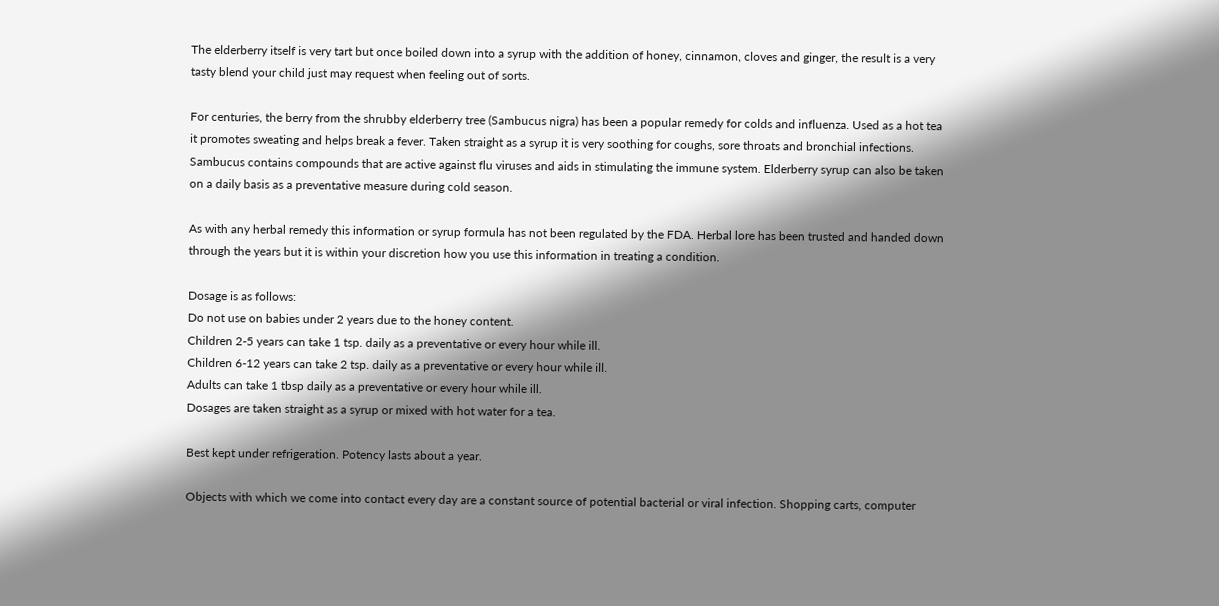The elderberry itself is very tart but once boiled down into a syrup with the addition of honey, cinnamon, cloves and ginger, the result is a very tasty blend your child just may request when feeling out of sorts.

For centuries, the berry from the shrubby elderberry tree (Sambucus nigra) has been a popular remedy for colds and influenza. Used as a hot tea it promotes sweating and helps break a fever. Taken straight as a syrup it is very soothing for coughs, sore throats and bronchial infections. Sambucus contains compounds that are active against flu viruses and aids in stimulating the immune system. Elderberry syrup can also be taken on a daily basis as a preventative measure during cold season.

As with any herbal remedy this information or syrup formula has not been regulated by the FDA. Herbal lore has been trusted and handed down through the years but it is within your discretion how you use this information in treating a condition.

Dosage is as follows:
Do not use on babies under 2 years due to the honey content.
Children 2-5 years can take 1 tsp. daily as a preventative or every hour while ill.
Children 6-12 years can take 2 tsp. daily as a preventative or every hour while ill.
Adults can take 1 tbsp daily as a preventative or every hour while ill.
Dosages are taken straight as a syrup or mixed with hot water for a tea.

Best kept under refrigeration. Potency lasts about a year.

Objects with which we come into contact every day are a constant source of potential bacterial or viral infection. Shopping carts, computer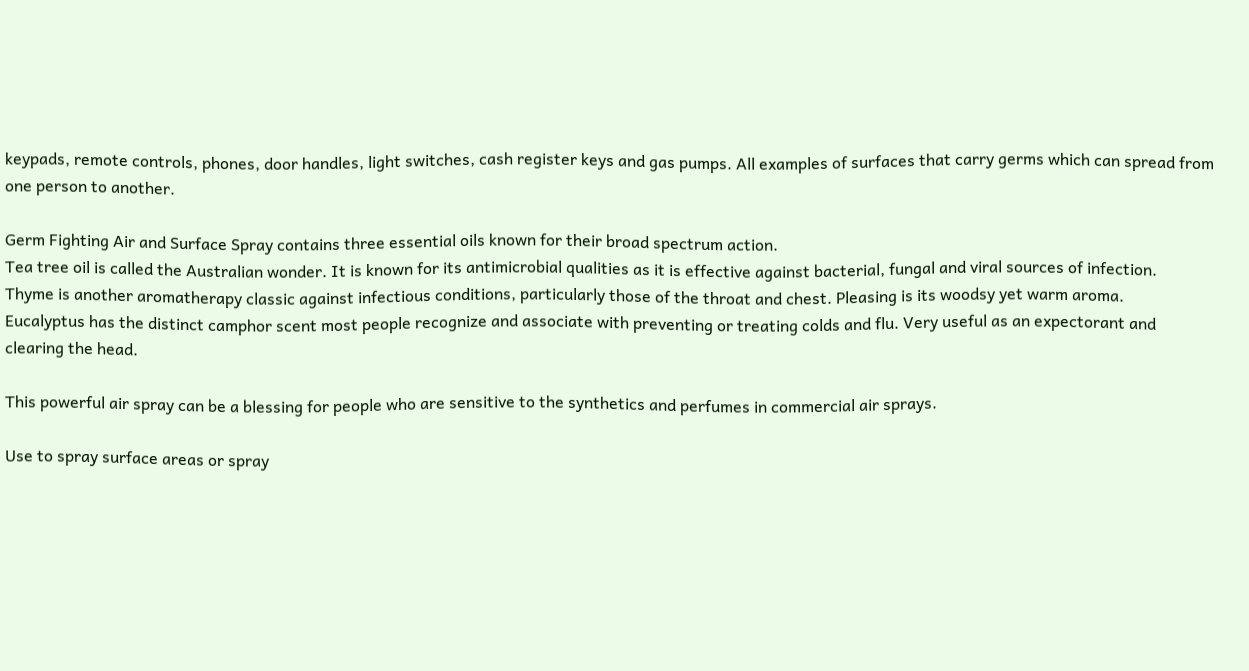keypads, remote controls, phones, door handles, light switches, cash register keys and gas pumps. All examples of surfaces that carry germs which can spread from one person to another.

Germ Fighting Air and Surface Spray contains three essential oils known for their broad spectrum action.
Tea tree oil is called the Australian wonder. It is known for its antimicrobial qualities as it is effective against bacterial, fungal and viral sources of infection.
Thyme is another aromatherapy classic against infectious conditions, particularly those of the throat and chest. Pleasing is its woodsy yet warm aroma.
Eucalyptus has the distinct camphor scent most people recognize and associate with preventing or treating colds and flu. Very useful as an expectorant and clearing the head.

This powerful air spray can be a blessing for people who are sensitive to the synthetics and perfumes in commercial air sprays.

Use to spray surface areas or spray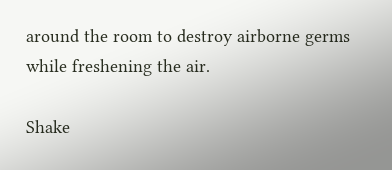around the room to destroy airborne germs while freshening the air.

Shake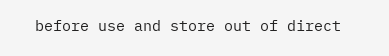before use and store out of direct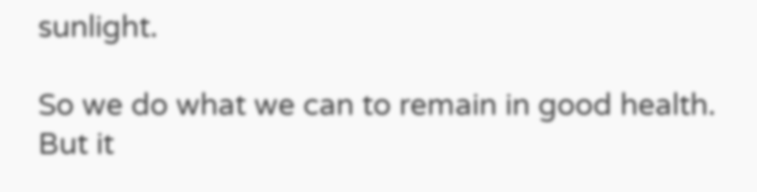sunlight.

So we do what we can to remain in good health. But it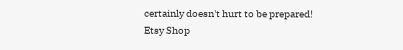certainly doesn't hurt to be prepared!
Etsy Shop